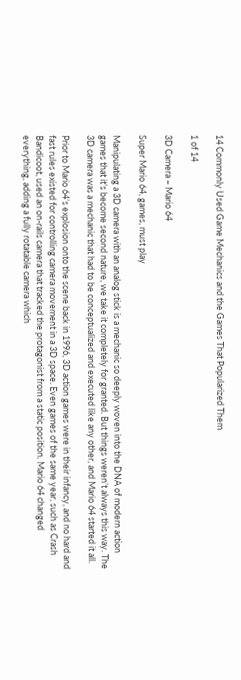14 Commonly Used Game Mechanics and the Games That Popularized Them

1 of 14

3D Camera – Mario 64

Super Mario 64, games, must play

Manipulating a 3D camera with an analog stick is a mechanic so deeply woven into the DNA of modern action games that it’s become second nature, we take it completely for granted. But things weren’t always this way. The 3D camera was a mechanic that had to be conceptualized and executed like any other, and Mario 64 started it all.

Prior to Mario 64’s explosion onto the scene back in 1996, 3D action games were in their infancy, and no hard and fast rules existed for controlling camera movement in a 3D space. Even games of the same year, such as Crash Bandicoot, used an on-rails camera that tracked the protagonist from a static position. Mario 64 changed everything, adding a fully rotatable camera which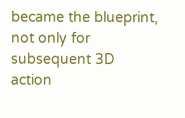became the blueprint, not only for subsequent 3D action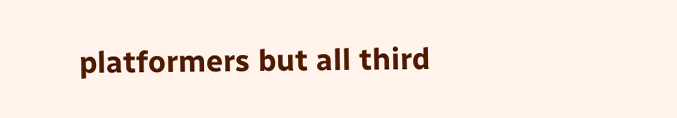platformers but all third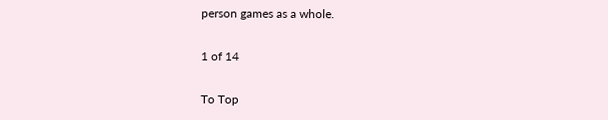person games as a whole.

1 of 14

To Top